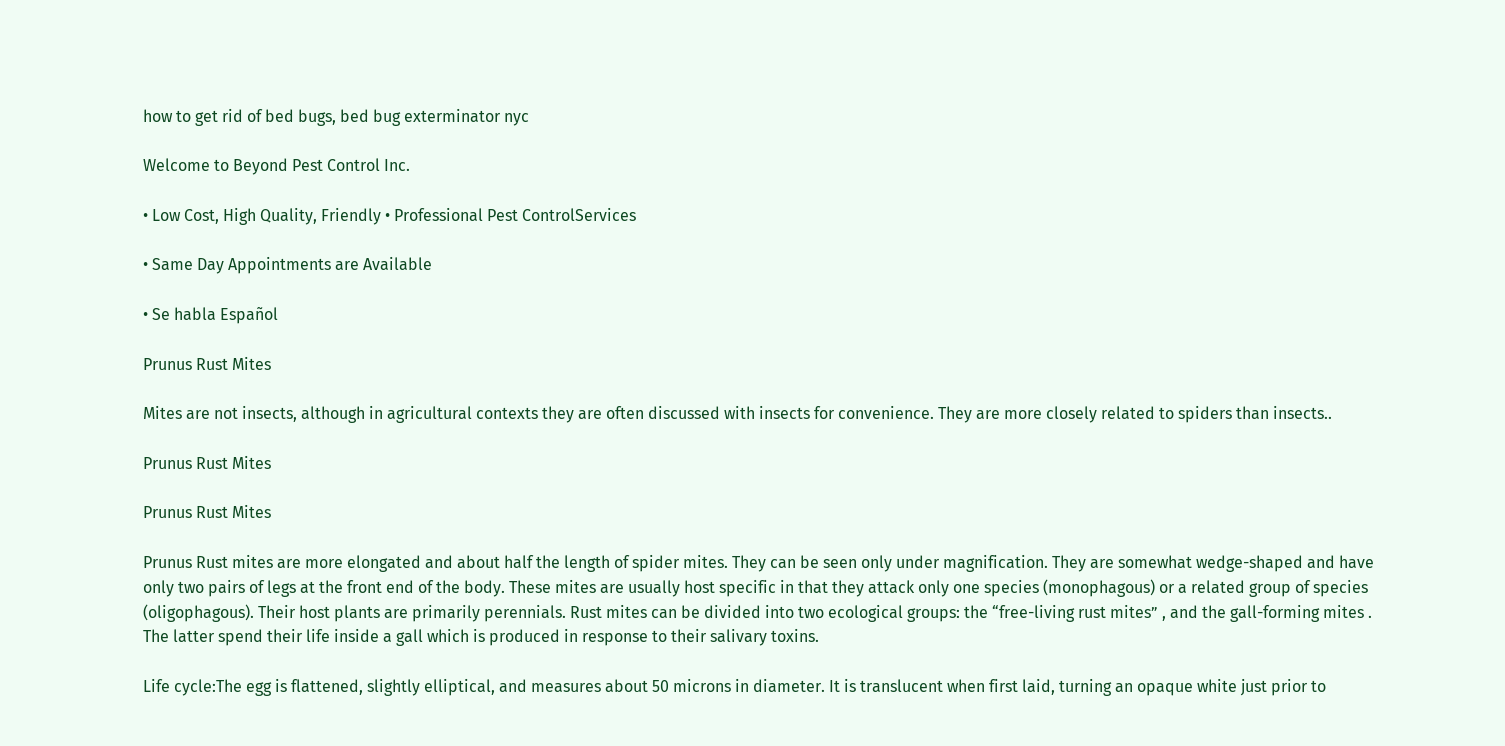how to get rid of bed bugs, bed bug exterminator nyc

Welcome to Beyond Pest Control Inc.

• Low Cost, High Quality, Friendly • Professional Pest ControlServices

• Same Day Appointments are Available

• Se habla Español

Prunus Rust Mites

Mites are not insects, although in agricultural contexts they are often discussed with insects for convenience. They are more closely related to spiders than insects..

Prunus Rust Mites

Prunus Rust Mites

Prunus Rust mites are more elongated and about half the length of spider mites. They can be seen only under magnification. They are somewhat wedge-shaped and have only two pairs of legs at the front end of the body. These mites are usually host specific in that they attack only one species (monophagous) or a related group of species (oligophagous). Their host plants are primarily perennials. Rust mites can be divided into two ecological groups: the “free-living rust mites” , and the gall-forming mites . The latter spend their life inside a gall which is produced in response to their salivary toxins.

Life cycle:The egg is flattened, slightly elliptical, and measures about 50 microns in diameter. It is translucent when first laid, turning an opaque white just prior to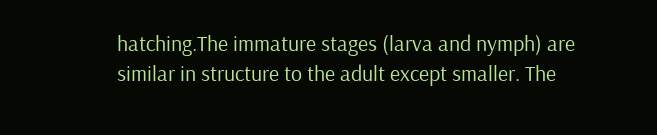hatching.The immature stages (larva and nymph) are similar in structure to the adult except smaller. The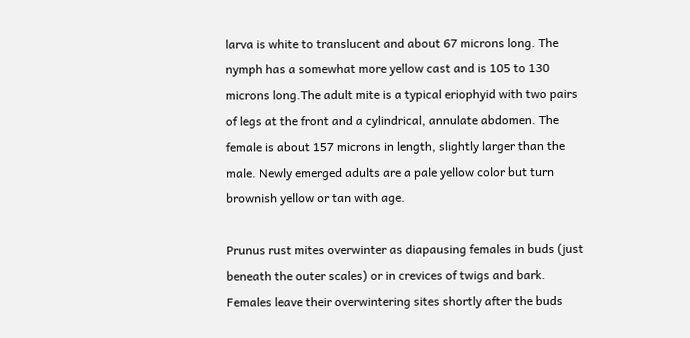larva is white to translucent and about 67 microns long. The nymph has a somewhat more yellow cast and is 105 to 130 microns long.The adult mite is a typical eriophyid with two pairs of legs at the front and a cylindrical, annulate abdomen. The female is about 157 microns in length, slightly larger than the male. Newly emerged adults are a pale yellow color but turn brownish yellow or tan with age.

Prunus rust mites overwinter as diapausing females in buds (just beneath the outer scales) or in crevices of twigs and bark. Females leave their overwintering sites shortly after the buds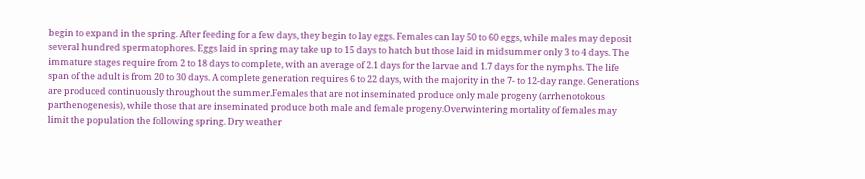begin to expand in the spring. After feeding for a few days, they begin to lay eggs. Females can lay 50 to 60 eggs, while males may deposit several hundred spermatophores. Eggs laid in spring may take up to 15 days to hatch but those laid in midsummer only 3 to 4 days. The immature stages require from 2 to 18 days to complete, with an average of 2.1 days for the larvae and 1.7 days for the nymphs. The life span of the adult is from 20 to 30 days. A complete generation requires 6 to 22 days, with the majority in the 7- to 12-day range. Generations are produced continuously throughout the summer.Females that are not inseminated produce only male progeny (arrhenotokous parthenogenesis), while those that are inseminated produce both male and female progeny.Overwintering mortality of females may limit the population the following spring. Dry weather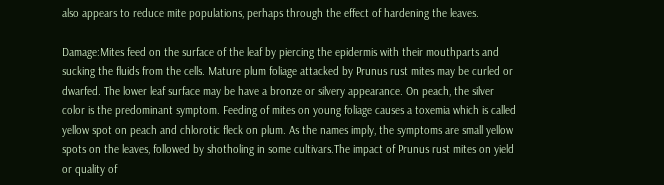also appears to reduce mite populations, perhaps through the effect of hardening the leaves.

Damage:Mites feed on the surface of the leaf by piercing the epidermis with their mouthparts and sucking the fluids from the cells. Mature plum foliage attacked by Prunus rust mites may be curled or dwarfed. The lower leaf surface may be have a bronze or silvery appearance. On peach, the silver color is the predominant symptom. Feeding of mites on young foliage causes a toxemia which is called yellow spot on peach and chlorotic fleck on plum. As the names imply, the symptoms are small yellow spots on the leaves, followed by shotholing in some cultivars.The impact of Prunus rust mites on yield or quality of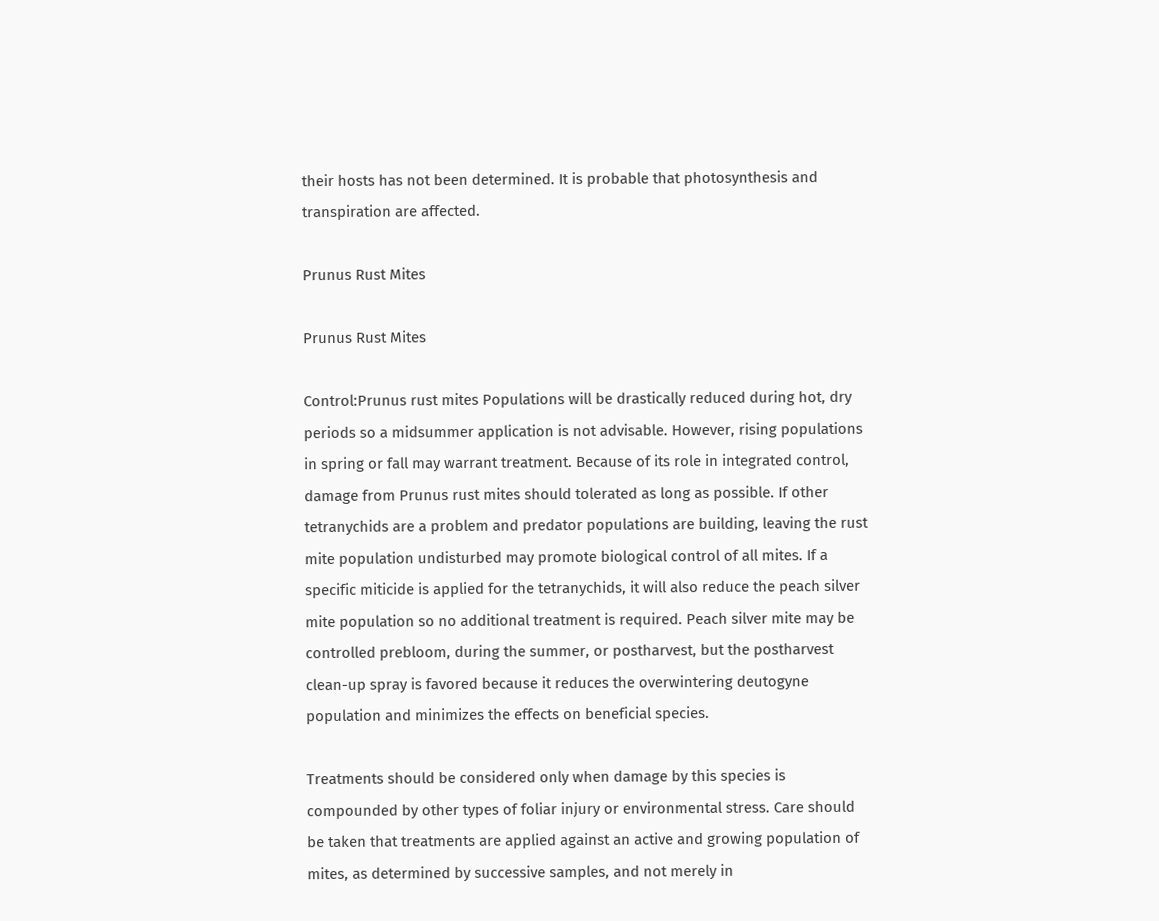their hosts has not been determined. It is probable that photosynthesis and transpiration are affected.

Prunus Rust Mites

Prunus Rust Mites

Control:Prunus rust mites Populations will be drastically reduced during hot, dry periods so a midsummer application is not advisable. However, rising populations in spring or fall may warrant treatment. Because of its role in integrated control, damage from Prunus rust mites should tolerated as long as possible. If other tetranychids are a problem and predator populations are building, leaving the rust mite population undisturbed may promote biological control of all mites. If a specific miticide is applied for the tetranychids, it will also reduce the peach silver mite population so no additional treatment is required. Peach silver mite may be controlled prebloom, during the summer, or postharvest, but the postharvest clean-up spray is favored because it reduces the overwintering deutogyne population and minimizes the effects on beneficial species.

Treatments should be considered only when damage by this species is compounded by other types of foliar injury or environmental stress. Care should be taken that treatments are applied against an active and growing population of mites, as determined by successive samples, and not merely in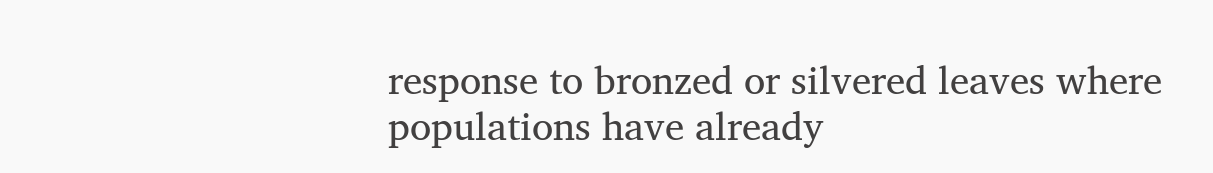response to bronzed or silvered leaves where populations have already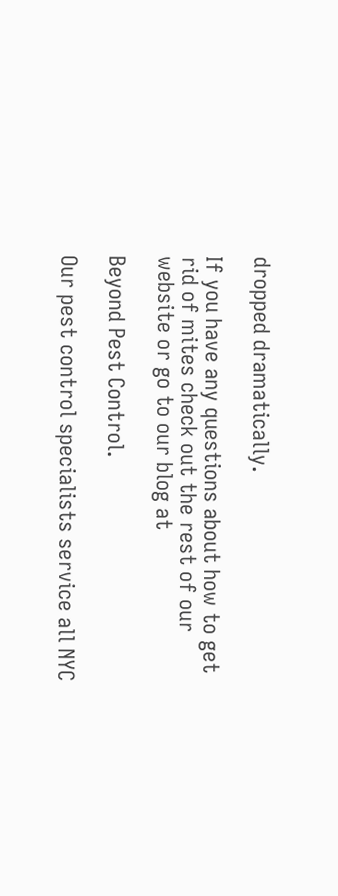dropped dramatically.

If you have any questions about how to get rid of mites check out the rest of our website or go to our blog at

Beyond Pest Control.

Our pest control specialists service all NYC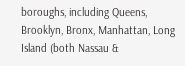boroughs, including Queens, Brooklyn, Bronx, Manhattan, Long Island (both Nassau &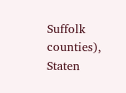Suffolk counties), Staten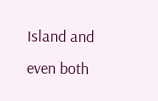Island and even both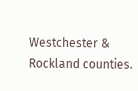Westchester & Rockland counties.